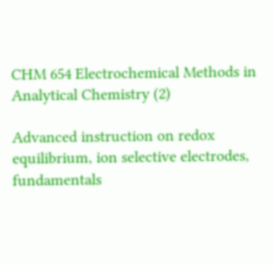CHM 654 Electrochemical Methods in Analytical Chemistry (2)

Advanced instruction on redox equilibrium, ion selective electrodes, fundamentals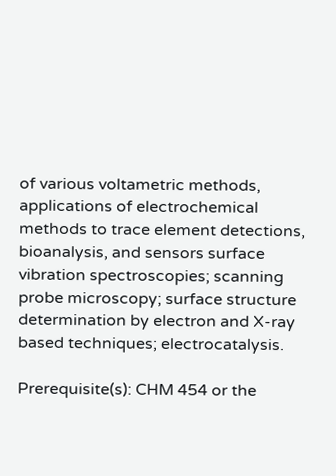of various voltametric methods, applications of electrochemical methods to trace element detections, bioanalysis, and sensors surface vibration spectroscopies; scanning probe microscopy; surface structure determination by electron and X-ray based techniques; electrocatalysis.

Prerequisite(s): CHM 454 or the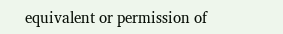equivalent or permission of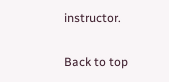instructor.

Back to top